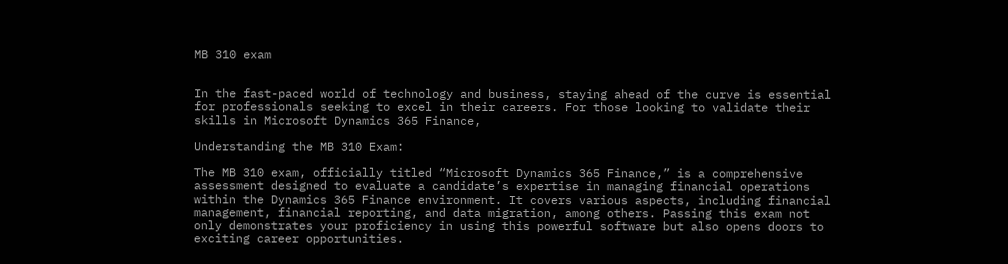MB 310 exam


In the fast-paced world of technology and business, staying ahead of the curve is essential for professionals seeking to excel in their careers. For those looking to validate their skills in Microsoft Dynamics 365 Finance,

Understanding the MB 310 Exam:

The MB 310 exam, officially titled “Microsoft Dynamics 365 Finance,” is a comprehensive assessment designed to evaluate a candidate’s expertise in managing financial operations within the Dynamics 365 Finance environment. It covers various aspects, including financial management, financial reporting, and data migration, among others. Passing this exam not only demonstrates your proficiency in using this powerful software but also opens doors to exciting career opportunities.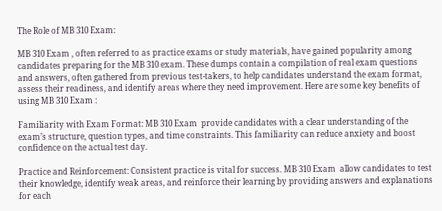The Role of MB 310 Exam:

MB 310 Exam , often referred to as practice exams or study materials, have gained popularity among candidates preparing for the MB 310 exam. These dumps contain a compilation of real exam questions and answers, often gathered from previous test-takers, to help candidates understand the exam format, assess their readiness, and identify areas where they need improvement. Here are some key benefits of using MB 310 Exam :

Familiarity with Exam Format: MB 310 Exam  provide candidates with a clear understanding of the exam’s structure, question types, and time constraints. This familiarity can reduce anxiety and boost confidence on the actual test day.

Practice and Reinforcement: Consistent practice is vital for success. MB 310 Exam  allow candidates to test their knowledge, identify weak areas, and reinforce their learning by providing answers and explanations for each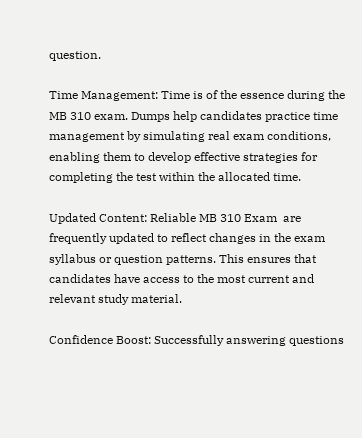question.

Time Management: Time is of the essence during the MB 310 exam. Dumps help candidates practice time management by simulating real exam conditions, enabling them to develop effective strategies for completing the test within the allocated time.

Updated Content: Reliable MB 310 Exam  are frequently updated to reflect changes in the exam syllabus or question patterns. This ensures that candidates have access to the most current and relevant study material.

Confidence Boost: Successfully answering questions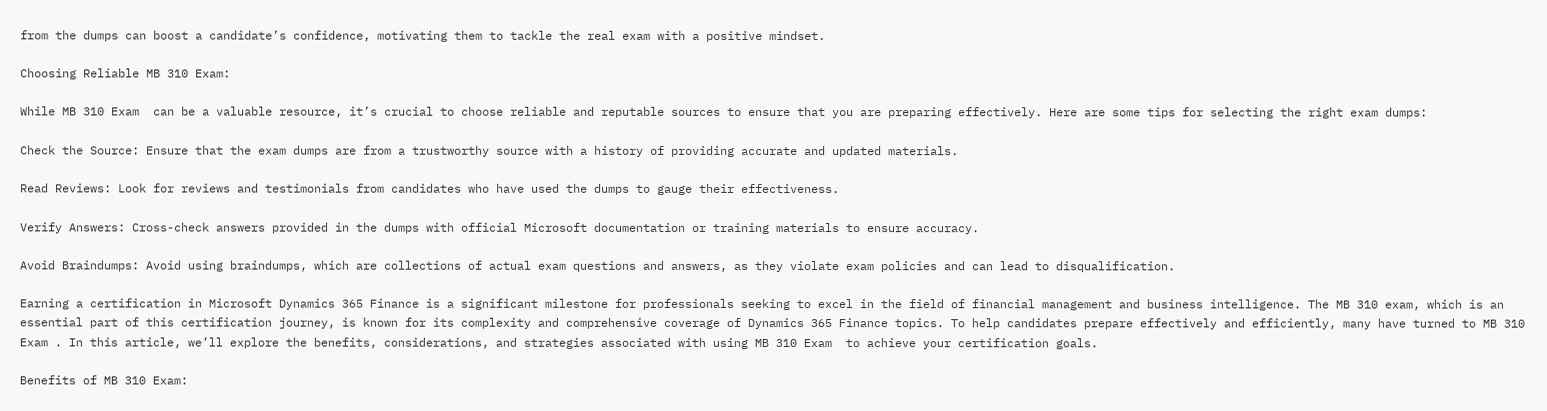from the dumps can boost a candidate’s confidence, motivating them to tackle the real exam with a positive mindset.

Choosing Reliable MB 310 Exam:

While MB 310 Exam  can be a valuable resource, it’s crucial to choose reliable and reputable sources to ensure that you are preparing effectively. Here are some tips for selecting the right exam dumps:

Check the Source: Ensure that the exam dumps are from a trustworthy source with a history of providing accurate and updated materials.

Read Reviews: Look for reviews and testimonials from candidates who have used the dumps to gauge their effectiveness.

Verify Answers: Cross-check answers provided in the dumps with official Microsoft documentation or training materials to ensure accuracy.

Avoid Braindumps: Avoid using braindumps, which are collections of actual exam questions and answers, as they violate exam policies and can lead to disqualification.

Earning a certification in Microsoft Dynamics 365 Finance is a significant milestone for professionals seeking to excel in the field of financial management and business intelligence. The MB 310 exam, which is an essential part of this certification journey, is known for its complexity and comprehensive coverage of Dynamics 365 Finance topics. To help candidates prepare effectively and efficiently, many have turned to MB 310 Exam . In this article, we’ll explore the benefits, considerations, and strategies associated with using MB 310 Exam  to achieve your certification goals.

Benefits of MB 310 Exam: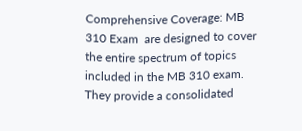Comprehensive Coverage: MB 310 Exam  are designed to cover the entire spectrum of topics included in the MB 310 exam. They provide a consolidated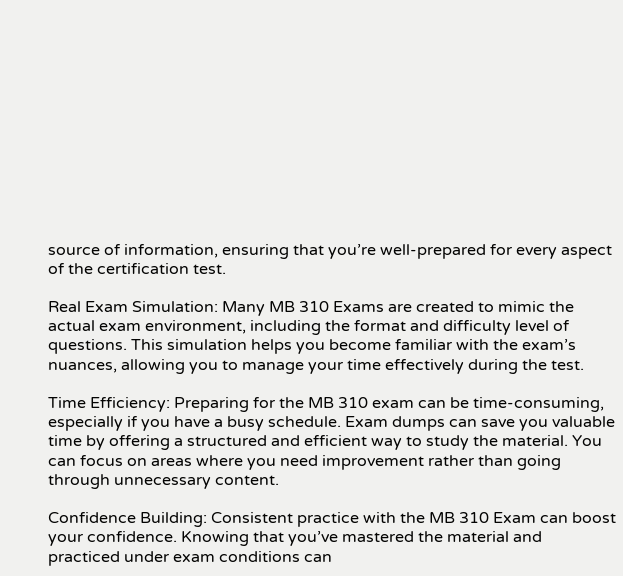source of information, ensuring that you’re well-prepared for every aspect of the certification test.

Real Exam Simulation: Many MB 310 Exams are created to mimic the actual exam environment, including the format and difficulty level of questions. This simulation helps you become familiar with the exam’s nuances, allowing you to manage your time effectively during the test.

Time Efficiency: Preparing for the MB 310 exam can be time-consuming, especially if you have a busy schedule. Exam dumps can save you valuable time by offering a structured and efficient way to study the material. You can focus on areas where you need improvement rather than going through unnecessary content.

Confidence Building: Consistent practice with the MB 310 Exam can boost your confidence. Knowing that you’ve mastered the material and practiced under exam conditions can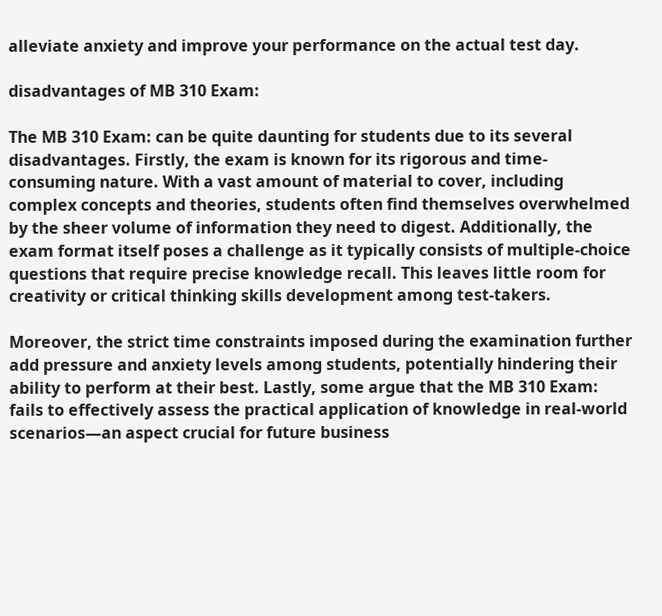alleviate anxiety and improve your performance on the actual test day.

disadvantages of MB 310 Exam:

The MB 310 Exam: can be quite daunting for students due to its several disadvantages. Firstly, the exam is known for its rigorous and time-consuming nature. With a vast amount of material to cover, including complex concepts and theories, students often find themselves overwhelmed by the sheer volume of information they need to digest. Additionally, the exam format itself poses a challenge as it typically consists of multiple-choice questions that require precise knowledge recall. This leaves little room for creativity or critical thinking skills development among test-takers.

Moreover, the strict time constraints imposed during the examination further add pressure and anxiety levels among students, potentially hindering their ability to perform at their best. Lastly, some argue that the MB 310 Exam: fails to effectively assess the practical application of knowledge in real-world scenarios—an aspect crucial for future business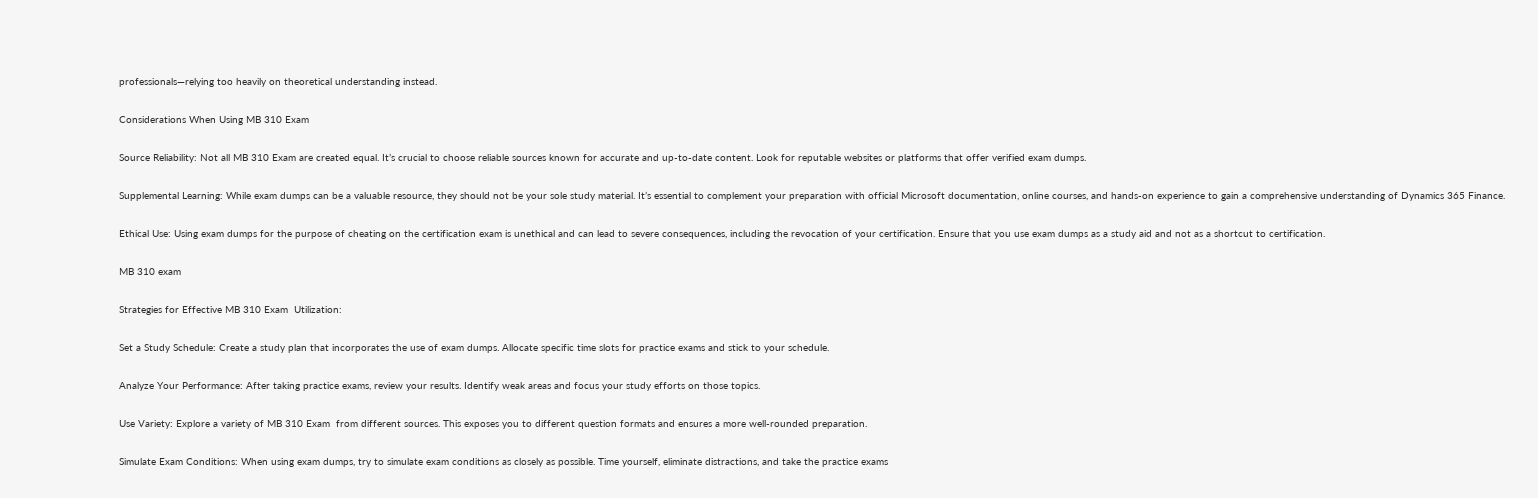professionals—relying too heavily on theoretical understanding instead.

Considerations When Using MB 310 Exam

Source Reliability: Not all MB 310 Exam are created equal. It’s crucial to choose reliable sources known for accurate and up-to-date content. Look for reputable websites or platforms that offer verified exam dumps.

Supplemental Learning: While exam dumps can be a valuable resource, they should not be your sole study material. It’s essential to complement your preparation with official Microsoft documentation, online courses, and hands-on experience to gain a comprehensive understanding of Dynamics 365 Finance.

Ethical Use: Using exam dumps for the purpose of cheating on the certification exam is unethical and can lead to severe consequences, including the revocation of your certification. Ensure that you use exam dumps as a study aid and not as a shortcut to certification.

MB 310 exam

Strategies for Effective MB 310 Exam  Utilization:

Set a Study Schedule: Create a study plan that incorporates the use of exam dumps. Allocate specific time slots for practice exams and stick to your schedule.

Analyze Your Performance: After taking practice exams, review your results. Identify weak areas and focus your study efforts on those topics.

Use Variety: Explore a variety of MB 310 Exam  from different sources. This exposes you to different question formats and ensures a more well-rounded preparation.

Simulate Exam Conditions: When using exam dumps, try to simulate exam conditions as closely as possible. Time yourself, eliminate distractions, and take the practice exams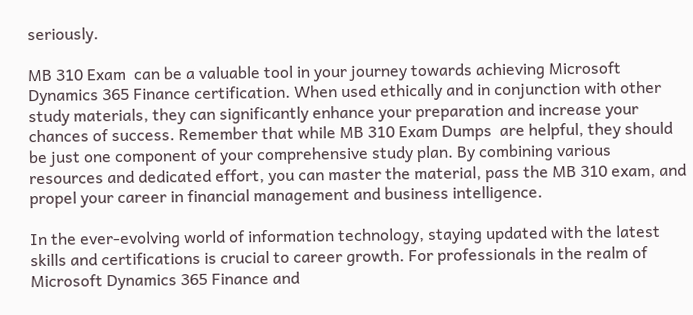seriously.

MB 310 Exam  can be a valuable tool in your journey towards achieving Microsoft Dynamics 365 Finance certification. When used ethically and in conjunction with other study materials, they can significantly enhance your preparation and increase your chances of success. Remember that while MB 310 Exam Dumps  are helpful, they should be just one component of your comprehensive study plan. By combining various resources and dedicated effort, you can master the material, pass the MB 310 exam, and propel your career in financial management and business intelligence.

In the ever-evolving world of information technology, staying updated with the latest skills and certifications is crucial to career growth. For professionals in the realm of Microsoft Dynamics 365 Finance and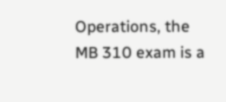Operations, the MB 310 exam is a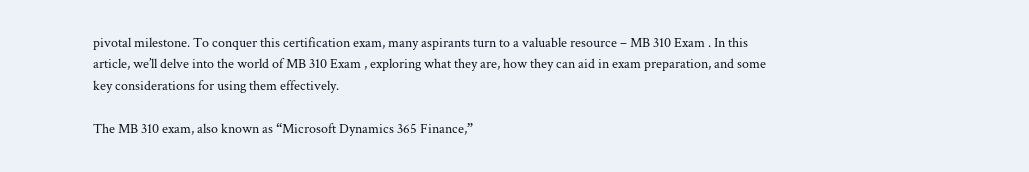pivotal milestone. To conquer this certification exam, many aspirants turn to a valuable resource – MB 310 Exam . In this article, we’ll delve into the world of MB 310 Exam , exploring what they are, how they can aid in exam preparation, and some key considerations for using them effectively.

The MB 310 exam, also known as “Microsoft Dynamics 365 Finance,”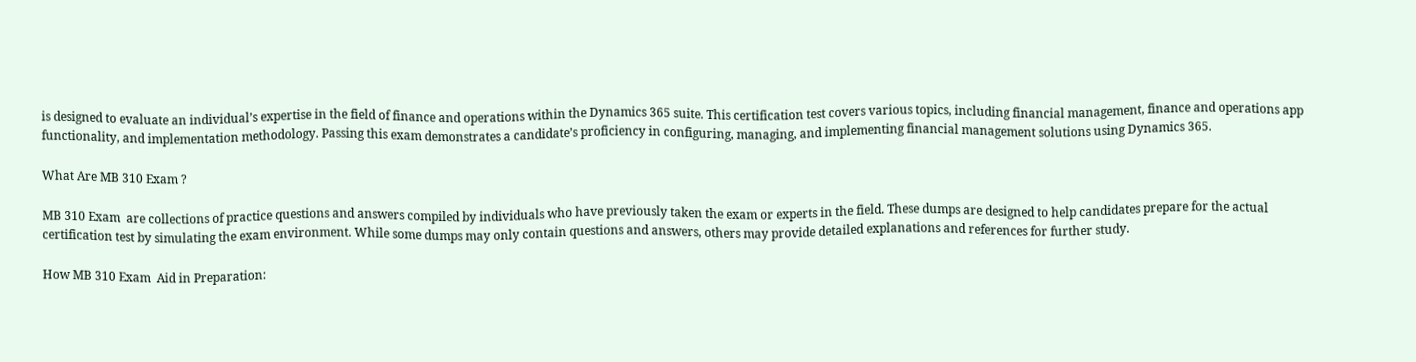is designed to evaluate an individual’s expertise in the field of finance and operations within the Dynamics 365 suite. This certification test covers various topics, including financial management, finance and operations app functionality, and implementation methodology. Passing this exam demonstrates a candidate’s proficiency in configuring, managing, and implementing financial management solutions using Dynamics 365.

What Are MB 310 Exam ?

MB 310 Exam  are collections of practice questions and answers compiled by individuals who have previously taken the exam or experts in the field. These dumps are designed to help candidates prepare for the actual certification test by simulating the exam environment. While some dumps may only contain questions and answers, others may provide detailed explanations and references for further study.

How MB 310 Exam  Aid in Preparation: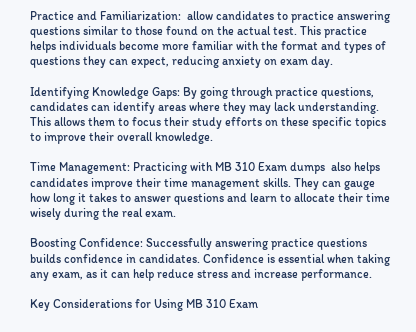Practice and Familiarization:  allow candidates to practice answering questions similar to those found on the actual test. This practice helps individuals become more familiar with the format and types of questions they can expect, reducing anxiety on exam day.

Identifying Knowledge Gaps: By going through practice questions, candidates can identify areas where they may lack understanding. This allows them to focus their study efforts on these specific topics to improve their overall knowledge.

Time Management: Practicing with MB 310 Exam dumps  also helps candidates improve their time management skills. They can gauge how long it takes to answer questions and learn to allocate their time wisely during the real exam.

Boosting Confidence: Successfully answering practice questions builds confidence in candidates. Confidence is essential when taking any exam, as it can help reduce stress and increase performance.

Key Considerations for Using MB 310 Exam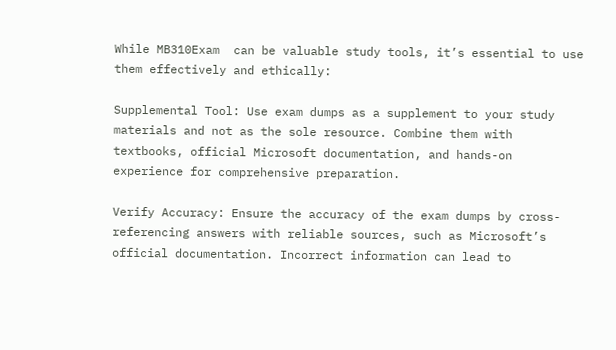While MB310Exam  can be valuable study tools, it’s essential to use them effectively and ethically:

Supplemental Tool: Use exam dumps as a supplement to your study materials and not as the sole resource. Combine them with textbooks, official Microsoft documentation, and hands-on experience for comprehensive preparation.

Verify Accuracy: Ensure the accuracy of the exam dumps by cross-referencing answers with reliable sources, such as Microsoft’s official documentation. Incorrect information can lead to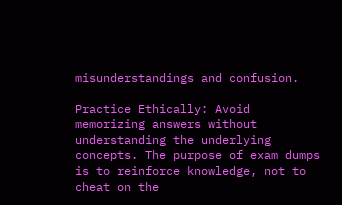misunderstandings and confusion.

Practice Ethically: Avoid memorizing answers without understanding the underlying concepts. The purpose of exam dumps is to reinforce knowledge, not to cheat on the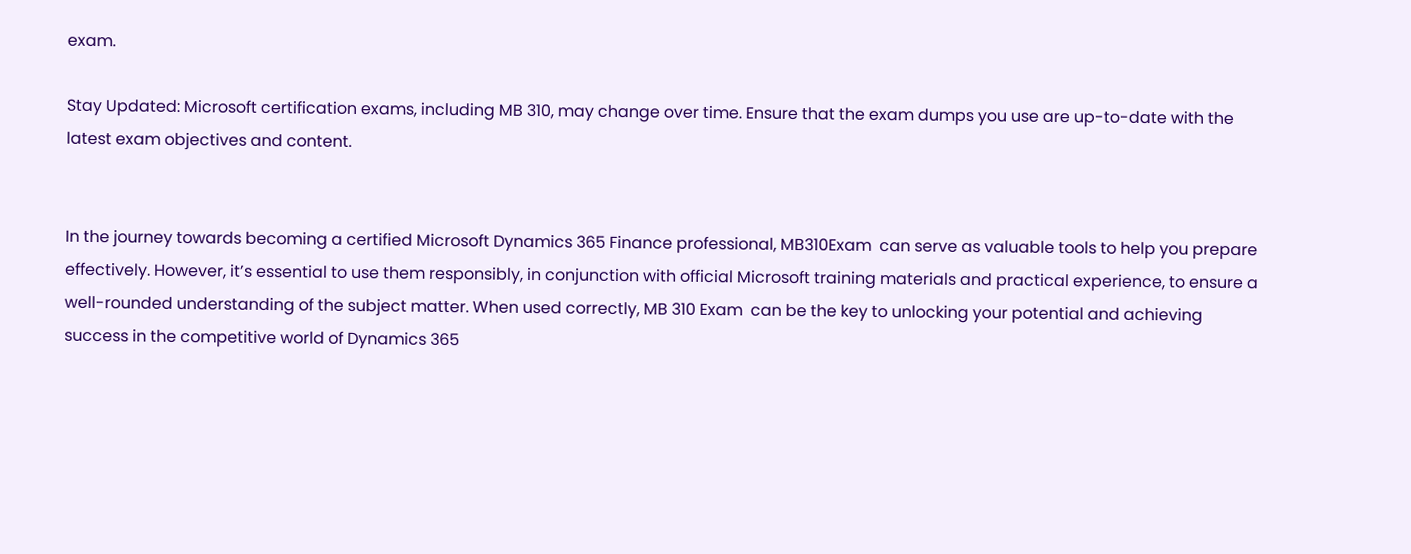exam.

Stay Updated: Microsoft certification exams, including MB 310, may change over time. Ensure that the exam dumps you use are up-to-date with the latest exam objectives and content.


In the journey towards becoming a certified Microsoft Dynamics 365 Finance professional, MB310Exam  can serve as valuable tools to help you prepare effectively. However, it’s essential to use them responsibly, in conjunction with official Microsoft training materials and practical experience, to ensure a well-rounded understanding of the subject matter. When used correctly, MB 310 Exam  can be the key to unlocking your potential and achieving success in the competitive world of Dynamics 365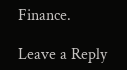Finance.

Leave a Reply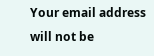Your email address will not be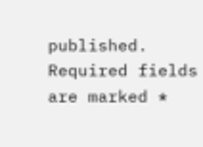published. Required fields are marked *